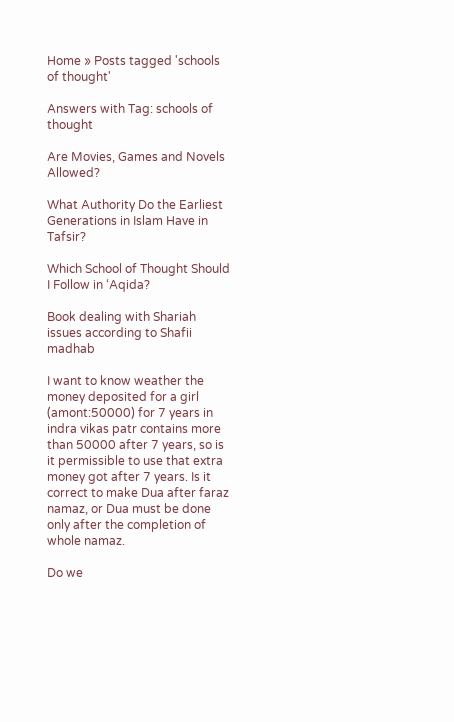Home » Posts tagged 'schools of thought'

Answers with Tag: schools of thought

Are Movies, Games and Novels Allowed?

What Authority Do the Earliest Generations in Islam Have in Tafsir?

Which School of Thought Should I Follow in ‘Aqida?

Book dealing with Shariah issues according to Shafii madhab

I want to know weather the money deposited for a girl (amont:50000) for 7 years in indra vikas patr contains more than 50000 after 7 years, so is it permissible to use that extra money got after 7 years. Is it correct to make Dua after faraz namaz, or Dua must be done only after the completion of whole namaz.

Do we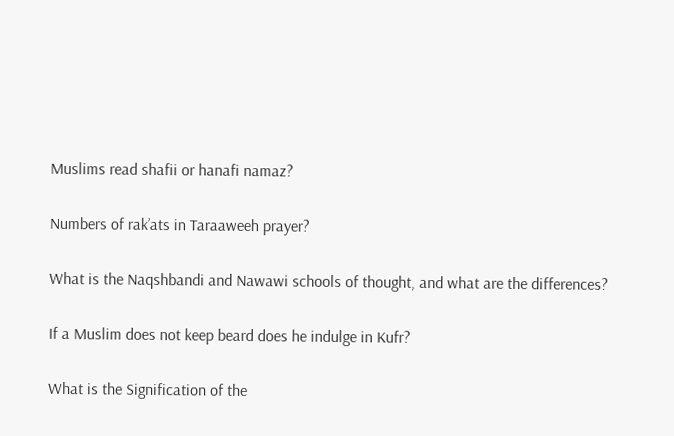Muslims read shafii or hanafi namaz?

Numbers of rak’ats in Taraaweeh prayer?

What is the Naqshbandi and Nawawi schools of thought, and what are the differences?

If a Muslim does not keep beard does he indulge in Kufr?

What is the Signification of the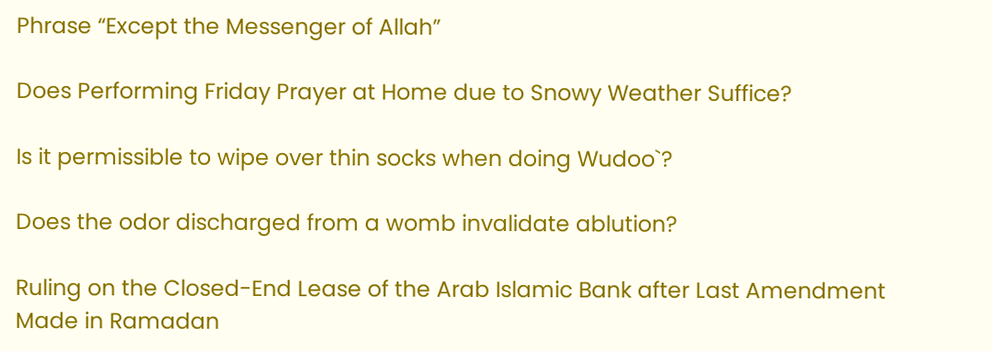Phrase “Except the Messenger of Allah”

Does Performing Friday Prayer at Home due to Snowy Weather Suffice?

Is it permissible to wipe over thin socks when doing Wudoo`?

Does the odor discharged from a womb invalidate ablution?

Ruling on the Closed-End Lease of the Arab Islamic Bank after Last Amendment Made in Ramadan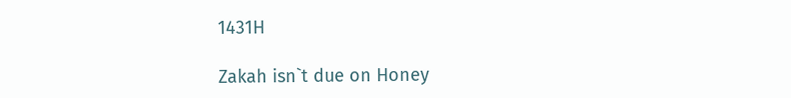1431H

Zakah isn`t due on Honey